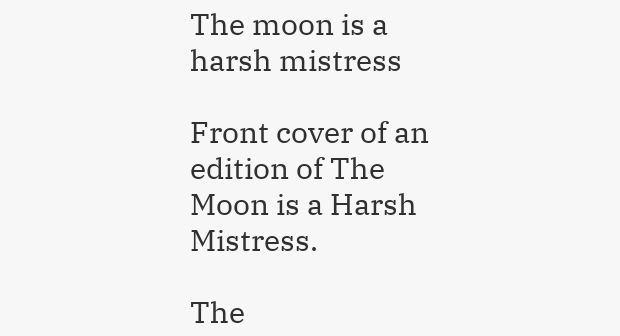The moon is a harsh mistress

Front cover of an edition of The Moon is a Harsh Mistress.

The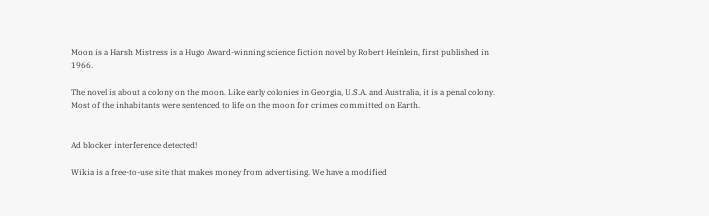Moon is a Harsh Mistress is a Hugo Award-winning science fiction novel by Robert Heinlein, first published in 1966.

The novel is about a colony on the moon. Like early colonies in Georgia, U.S.A. and Australia, it is a penal colony. Most of the inhabitants were sentenced to life on the moon for crimes committed on Earth.


Ad blocker interference detected!

Wikia is a free-to-use site that makes money from advertising. We have a modified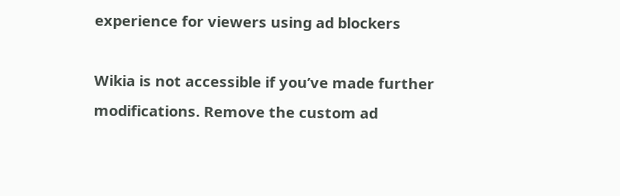experience for viewers using ad blockers

Wikia is not accessible if you’ve made further modifications. Remove the custom ad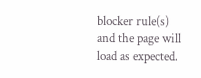blocker rule(s) and the page will load as expected.